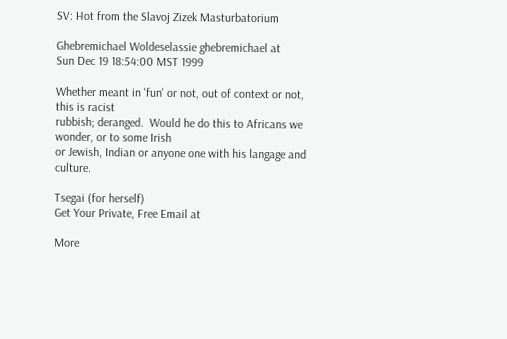SV: Hot from the Slavoj Zizek Masturbatorium

Ghebremichael Woldeselassie ghebremichael at
Sun Dec 19 18:54:00 MST 1999

Whether meant in 'fun' or not, out of context or not, this is racist
rubbish; deranged.  Would he do this to Africans we wonder, or to some Irish
or Jewish, Indian or anyone one with his langage and culture.

Tsegai (for herself)
Get Your Private, Free Email at

More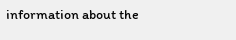information about the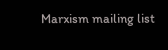Marxism mailing list